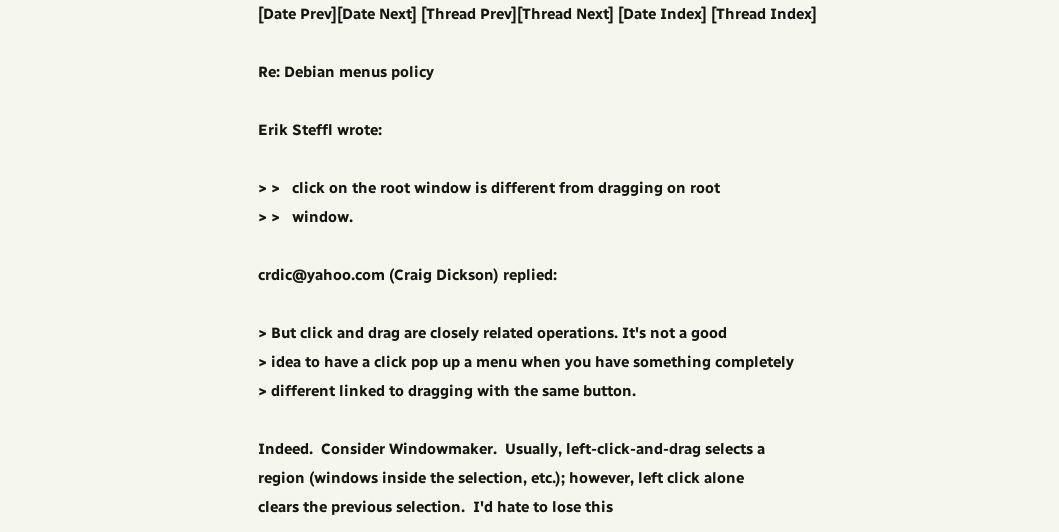[Date Prev][Date Next] [Thread Prev][Thread Next] [Date Index] [Thread Index]

Re: Debian menus policy

Erik Steffl wrote:

> >   click on the root window is different from dragging on root
> >   window.

crdic@yahoo.com (Craig Dickson) replied:

> But click and drag are closely related operations. It's not a good
> idea to have a click pop up a menu when you have something completely
> different linked to dragging with the same button.

Indeed.  Consider Windowmaker.  Usually, left-click-and-drag selects a
region (windows inside the selection, etc.); however, left click alone
clears the previous selection.  I'd hate to lose this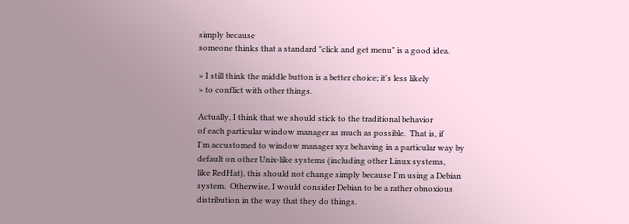simply because
someone thinks that a standard "click and get menu" is a good idea.

> I still think the middle button is a better choice; it's less likely
> to conflict with other things.

Actually, I think that we should stick to the traditional behavior
of each particular window manager as much as possible.  That is, if
I'm accustomed to window manager xyz behaving in a particular way by
default on other Unix-like systems (including other Linux systems,
like RedHat), this should not change simply because I'm using a Debian
system.  Otherwise, I would consider Debian to be a rather obnoxious
distribution in the way that they do things.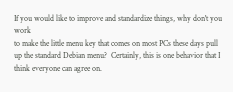If you would like to improve and standardize things, why don't you work
to make the little menu key that comes on most PCs these days pull
up the standard Debian menu?  Certainly, this is one behavior that I
think everyone can agree on.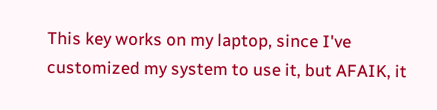This key works on my laptop, since I've
customized my system to use it, but AFAIK, it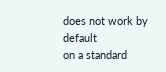does not work by default
on a standard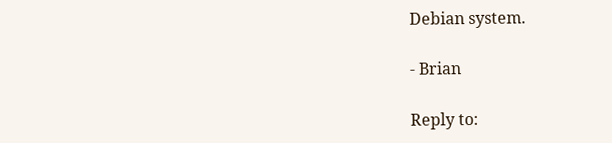Debian system.

- Brian

Reply to: